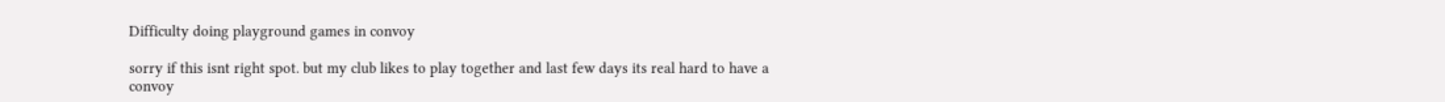Difficulty doing playground games in convoy

sorry if this isnt right spot. but my club likes to play together and last few days its real hard to have a convoy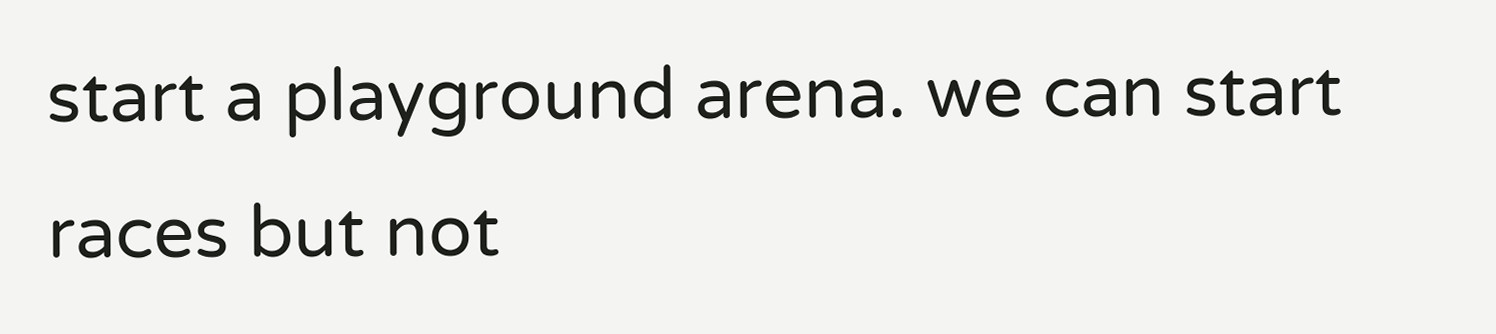start a playground arena. we can start races but not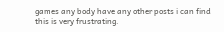games any body have any other posts i can find this is very frustrating.